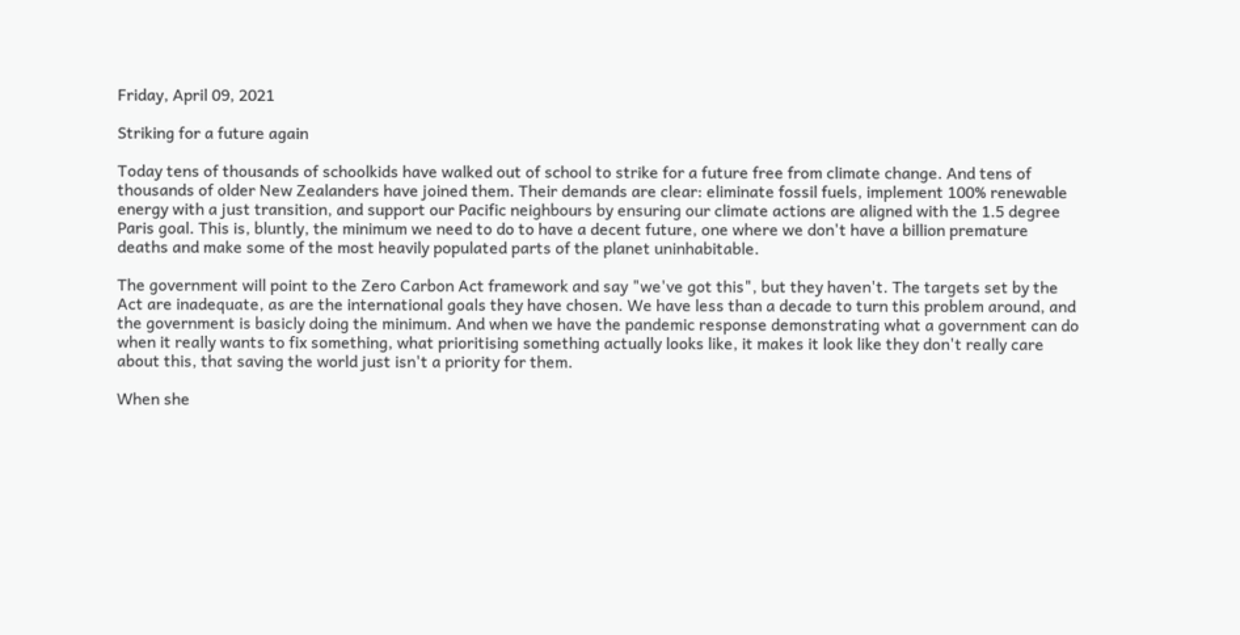Friday, April 09, 2021

Striking for a future again

Today tens of thousands of schoolkids have walked out of school to strike for a future free from climate change. And tens of thousands of older New Zealanders have joined them. Their demands are clear: eliminate fossil fuels, implement 100% renewable energy with a just transition, and support our Pacific neighbours by ensuring our climate actions are aligned with the 1.5 degree Paris goal. This is, bluntly, the minimum we need to do to have a decent future, one where we don't have a billion premature deaths and make some of the most heavily populated parts of the planet uninhabitable.

The government will point to the Zero Carbon Act framework and say "we've got this", but they haven't. The targets set by the Act are inadequate, as are the international goals they have chosen. We have less than a decade to turn this problem around, and the government is basicly doing the minimum. And when we have the pandemic response demonstrating what a government can do when it really wants to fix something, what prioritising something actually looks like, it makes it look like they don't really care about this, that saving the world just isn't a priority for them.

When she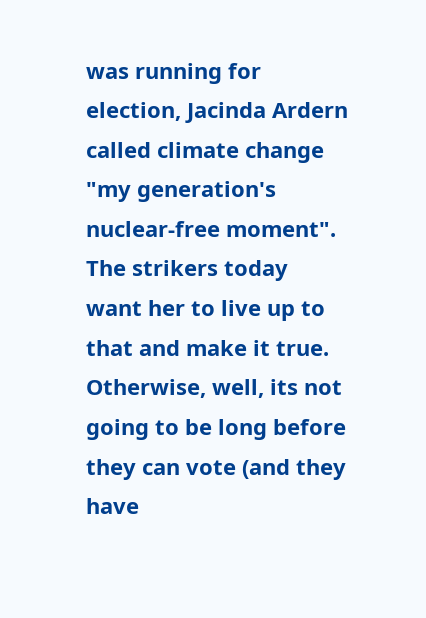was running for election, Jacinda Ardern called climate change "my generation's nuclear-free moment". The strikers today want her to live up to that and make it true. Otherwise, well, its not going to be long before they can vote (and they have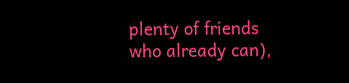plenty of friends who already can),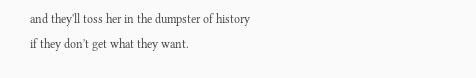and they'll toss her in the dumpster of history if they don't get what they want.